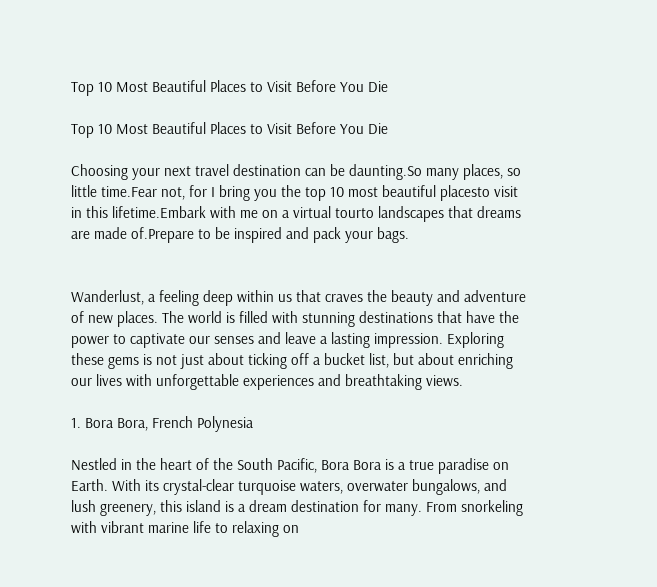Top 10 Most Beautiful Places to Visit Before You Die

Top 10 Most Beautiful Places to Visit Before You Die

Choosing your next travel destination can be daunting.So many places, so little time.Fear not, for I bring you the top 10 most beautiful placesto visit in this lifetime.Embark with me on a virtual tourto landscapes that dreams are made of.Prepare to be inspired and pack your bags.


Wanderlust, a feeling deep within us that craves the beauty and adventure of new places. The world is filled with stunning destinations that have the power to captivate our senses and leave a lasting impression. Exploring these gems is not just about ticking off a bucket list, but about enriching our lives with unforgettable experiences and breathtaking views.

1. Bora Bora, French Polynesia

Nestled in the heart of the South Pacific, Bora Bora is a true paradise on Earth. With its crystal-clear turquoise waters, overwater bungalows, and lush greenery, this island is a dream destination for many. From snorkeling with vibrant marine life to relaxing on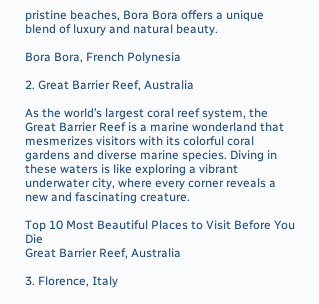pristine beaches, Bora Bora offers a unique blend of luxury and natural beauty.

Bora Bora, French Polynesia

2. Great Barrier Reef, Australia

As the world’s largest coral reef system, the Great Barrier Reef is a marine wonderland that mesmerizes visitors with its colorful coral gardens and diverse marine species. Diving in these waters is like exploring a vibrant underwater city, where every corner reveals a new and fascinating creature.

Top 10 Most Beautiful Places to Visit Before You Die
Great Barrier Reef, Australia

3. Florence, Italy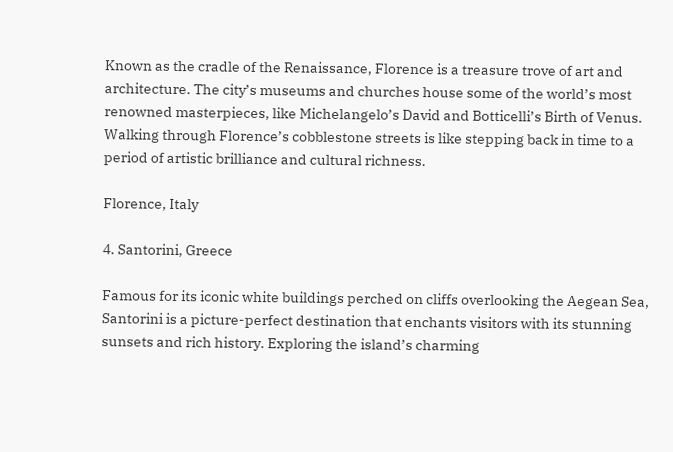Known as the cradle of the Renaissance, Florence is a treasure trove of art and architecture. The city’s museums and churches house some of the world’s most renowned masterpieces, like Michelangelo’s David and Botticelli’s Birth of Venus. Walking through Florence’s cobblestone streets is like stepping back in time to a period of artistic brilliance and cultural richness.

Florence, Italy

4. Santorini, Greece

Famous for its iconic white buildings perched on cliffs overlooking the Aegean Sea, Santorini is a picture-perfect destination that enchants visitors with its stunning sunsets and rich history. Exploring the island’s charming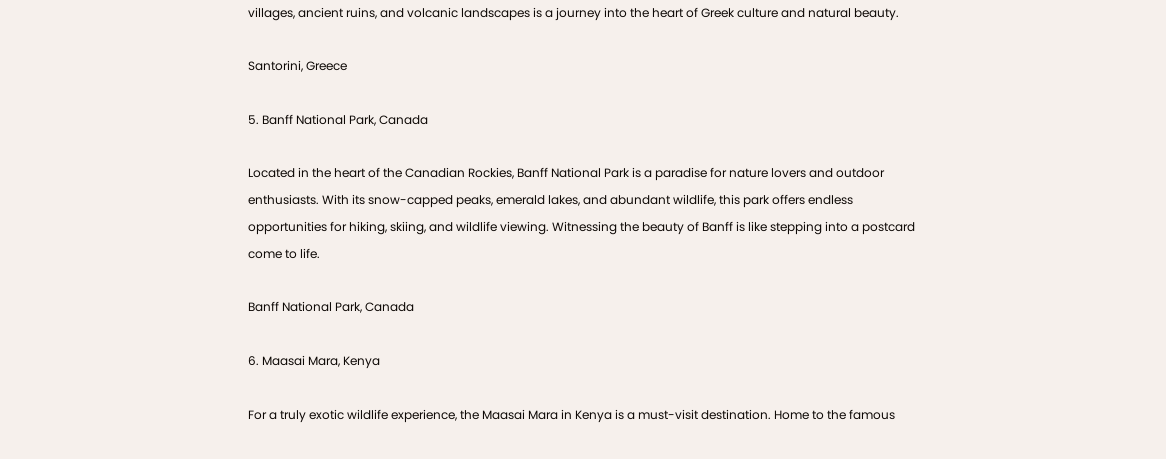villages, ancient ruins, and volcanic landscapes is a journey into the heart of Greek culture and natural beauty.

Santorini, Greece

5. Banff National Park, Canada

Located in the heart of the Canadian Rockies, Banff National Park is a paradise for nature lovers and outdoor enthusiasts. With its snow-capped peaks, emerald lakes, and abundant wildlife, this park offers endless opportunities for hiking, skiing, and wildlife viewing. Witnessing the beauty of Banff is like stepping into a postcard come to life.

Banff National Park, Canada

6. Maasai Mara, Kenya

For a truly exotic wildlife experience, the Maasai Mara in Kenya is a must-visit destination. Home to the famous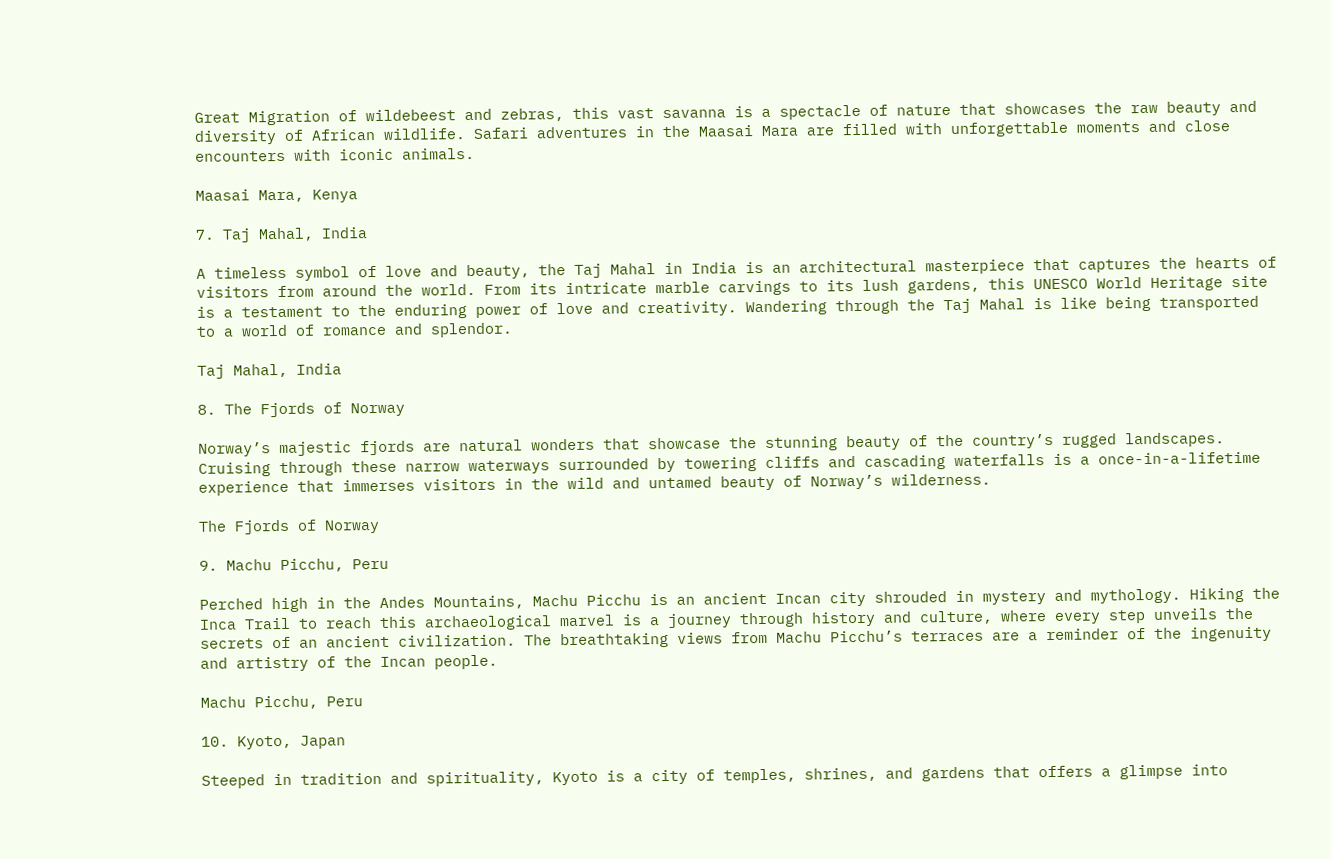Great Migration of wildebeest and zebras, this vast savanna is a spectacle of nature that showcases the raw beauty and diversity of African wildlife. Safari adventures in the Maasai Mara are filled with unforgettable moments and close encounters with iconic animals.

Maasai Mara, Kenya

7. Taj Mahal, India

A timeless symbol of love and beauty, the Taj Mahal in India is an architectural masterpiece that captures the hearts of visitors from around the world. From its intricate marble carvings to its lush gardens, this UNESCO World Heritage site is a testament to the enduring power of love and creativity. Wandering through the Taj Mahal is like being transported to a world of romance and splendor.

Taj Mahal, India

8. The Fjords of Norway

Norway’s majestic fjords are natural wonders that showcase the stunning beauty of the country’s rugged landscapes. Cruising through these narrow waterways surrounded by towering cliffs and cascading waterfalls is a once-in-a-lifetime experience that immerses visitors in the wild and untamed beauty of Norway’s wilderness.

The Fjords of Norway

9. Machu Picchu, Peru

Perched high in the Andes Mountains, Machu Picchu is an ancient Incan city shrouded in mystery and mythology. Hiking the Inca Trail to reach this archaeological marvel is a journey through history and culture, where every step unveils the secrets of an ancient civilization. The breathtaking views from Machu Picchu’s terraces are a reminder of the ingenuity and artistry of the Incan people.

Machu Picchu, Peru

10. Kyoto, Japan

Steeped in tradition and spirituality, Kyoto is a city of temples, shrines, and gardens that offers a glimpse into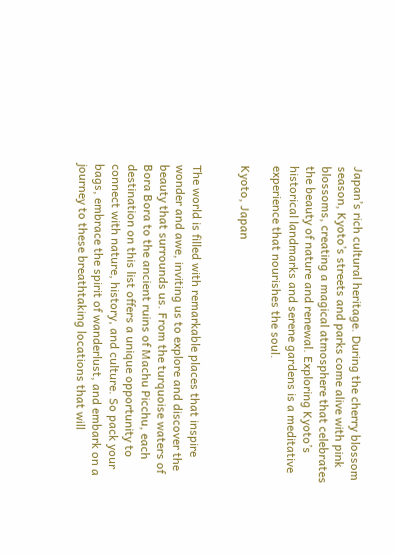Japan’s rich cultural heritage. During the cherry blossom season, Kyoto’s streets and parks come alive with pink blossoms, creating a magical atmosphere that celebrates the beauty of nature and renewal. Exploring Kyoto’s historical landmarks and serene gardens is a meditative experience that nourishes the soul.

Kyoto, Japan


The world is filled with remarkable places that inspire wonder and awe, inviting us to explore and discover the beauty that surrounds us. From the turquoise waters of Bora Bora to the ancient ruins of Machu Picchu, each destination on this list offers a unique opportunity to connect with nature, history, and culture. So pack your bags, embrace the spirit of wanderlust, and embark on a journey to these breathtaking locations that will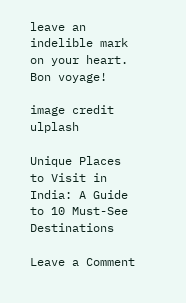leave an indelible mark on your heart. Bon voyage!

image credit ulplash

Unique Places to Visit in India: A Guide to 10 Must-See Destinations

Leave a Comment